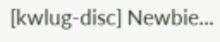[kwlug-disc] Newbie...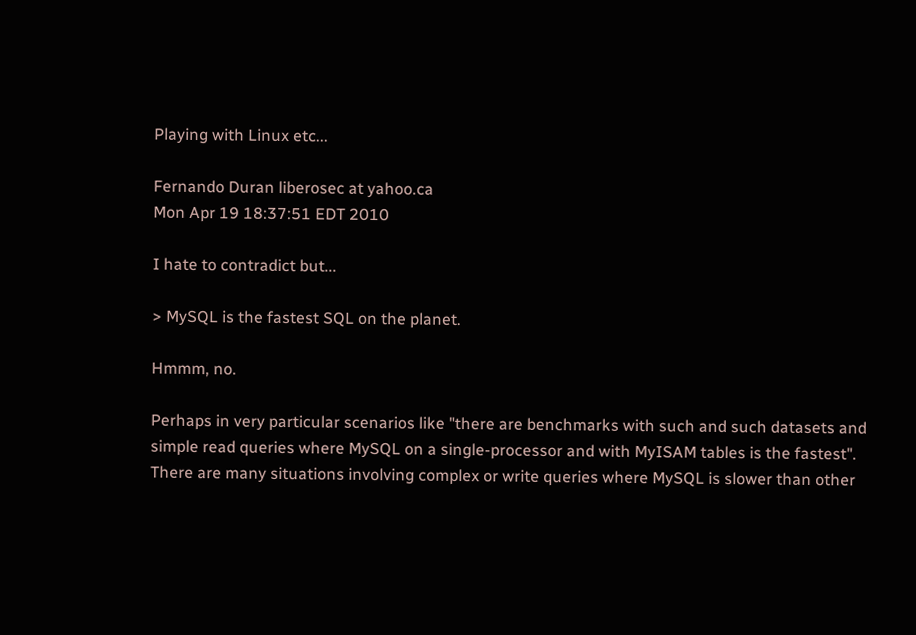Playing with Linux etc...

Fernando Duran liberosec at yahoo.ca
Mon Apr 19 18:37:51 EDT 2010

I hate to contradict but...

> MySQL is the fastest SQL on the planet.

Hmmm, no.

Perhaps in very particular scenarios like "there are benchmarks with such and such datasets and simple read queries where MySQL on a single-processor and with MyISAM tables is the fastest". There are many situations involving complex or write queries where MySQL is slower than other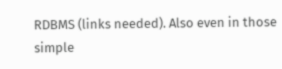RDBMS (links needed). Also even in those simple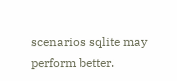scenarios sqlite may perform better.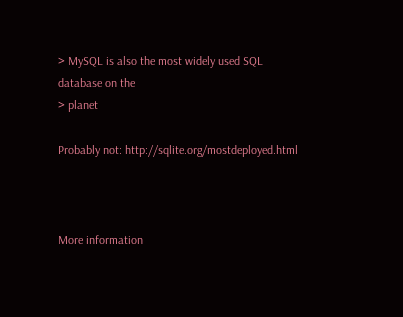> MySQL is also the most widely used SQL database on the
> planet

Probably not: http://sqlite.org/mostdeployed.html



More information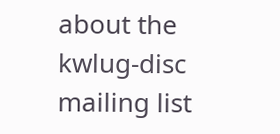about the kwlug-disc mailing list